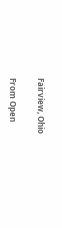Fairview, Ohio

From Open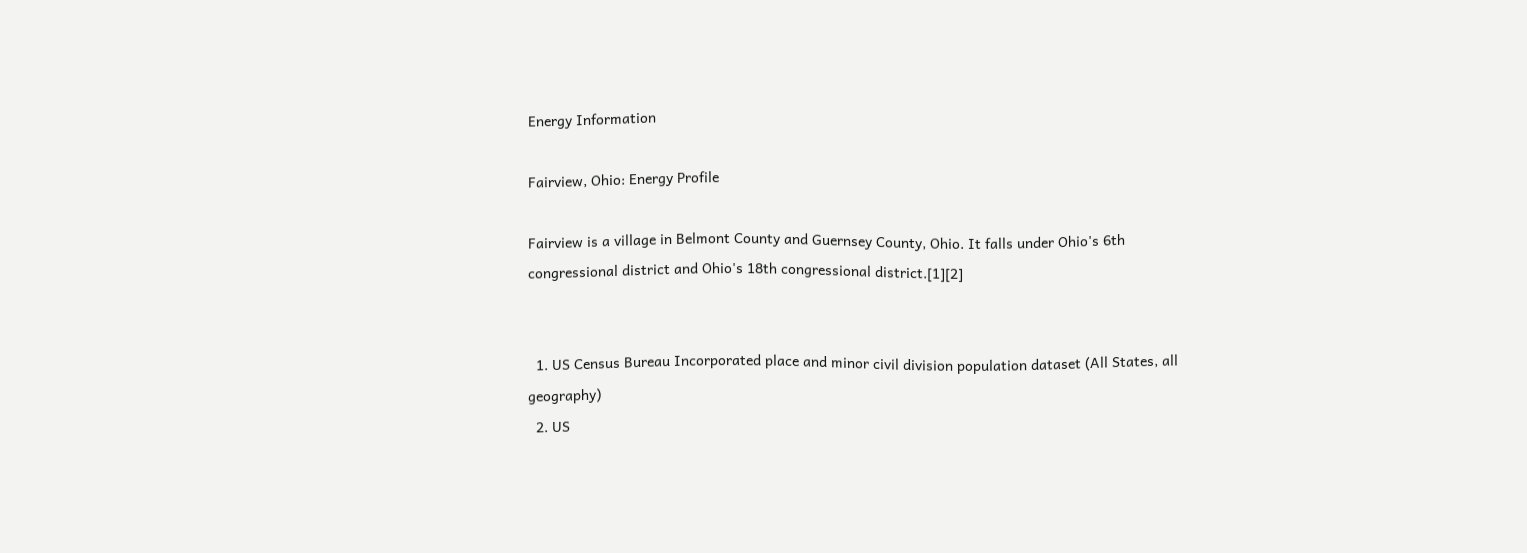Energy Information

Fairview, Ohio: Energy Profile

Fairview is a village in Belmont County and Guernsey County, Ohio. It falls under Ohio's 6th congressional district and Ohio's 18th congressional district.[1][2]


  1. US Census Bureau Incorporated place and minor civil division population dataset (All States, all geography)
  2. US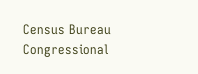Census Bureau Congressional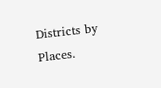Districts by Places.